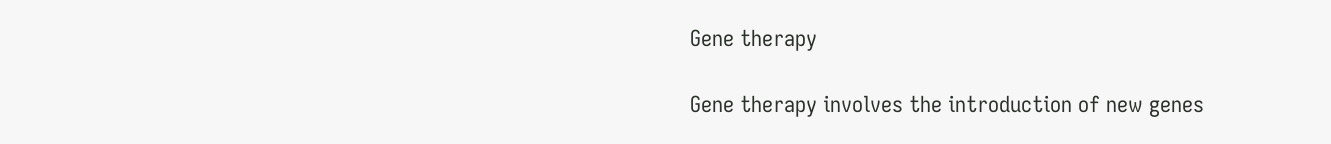Gene therapy

Gene therapy involves the introduction of new genes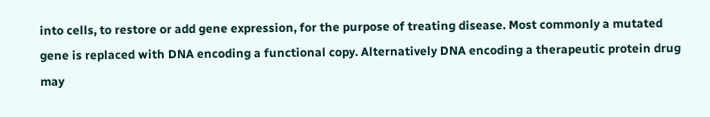into cells, to restore or add gene expression, for the purpose of treating disease. Most commonly a mutated gene is replaced with DNA encoding a functional copy. Alternatively DNA encoding a therapeutic protein drug may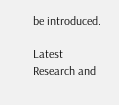be introduced.

Latest Research and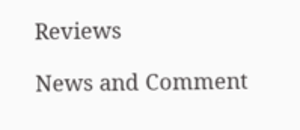Reviews

News and Comment